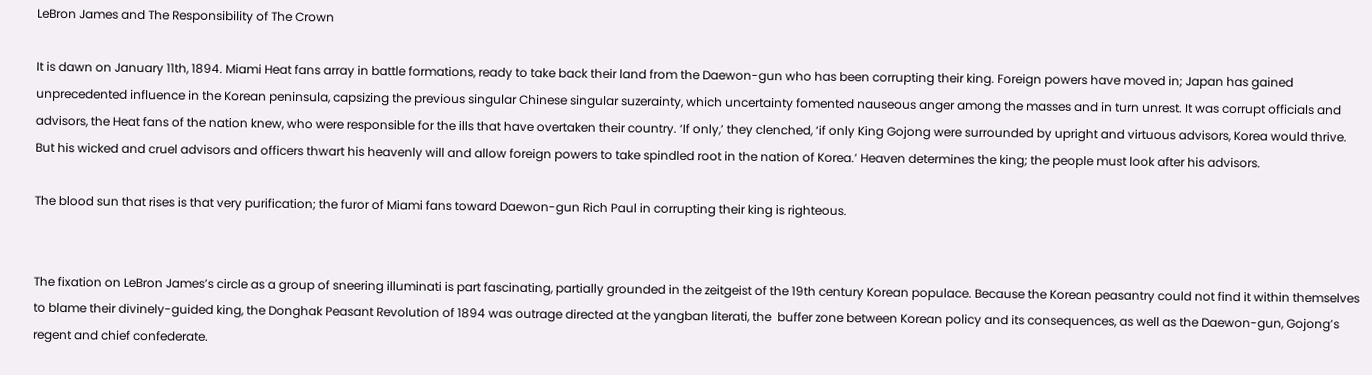LeBron James and The Responsibility of The Crown

It is dawn on January 11th, 1894. Miami Heat fans array in battle formations, ready to take back their land from the Daewon-gun who has been corrupting their king. Foreign powers have moved in; Japan has gained unprecedented influence in the Korean peninsula, capsizing the previous singular Chinese singular suzerainty, which uncertainty fomented nauseous anger among the masses and in turn unrest. It was corrupt officials and advisors, the Heat fans of the nation knew, who were responsible for the ills that have overtaken their country. ‘If only,’ they clenched, ‘if only King Gojong were surrounded by upright and virtuous advisors, Korea would thrive. But his wicked and cruel advisors and officers thwart his heavenly will and allow foreign powers to take spindled root in the nation of Korea.’ Heaven determines the king; the people must look after his advisors.

The blood sun that rises is that very purification; the furor of Miami fans toward Daewon-gun Rich Paul in corrupting their king is righteous.


The fixation on LeBron James’s circle as a group of sneering illuminati is part fascinating, partially grounded in the zeitgeist of the 19th century Korean populace. Because the Korean peasantry could not find it within themselves to blame their divinely-guided king, the Donghak Peasant Revolution of 1894 was outrage directed at the yangban literati, the  buffer zone between Korean policy and its consequences, as well as the Daewon-gun, Gojong’s regent and chief confederate.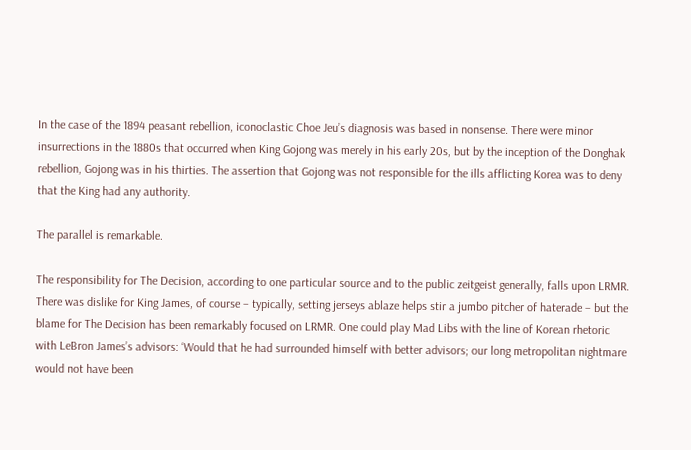In the case of the 1894 peasant rebellion, iconoclastic Choe Jeu’s diagnosis was based in nonsense. There were minor insurrections in the 1880s that occurred when King Gojong was merely in his early 20s, but by the inception of the Donghak rebellion, Gojong was in his thirties. The assertion that Gojong was not responsible for the ills afflicting Korea was to deny that the King had any authority.

The parallel is remarkable.

The responsibility for The Decision, according to one particular source and to the public zeitgeist generally, falls upon LRMR. There was dislike for King James, of course – typically, setting jerseys ablaze helps stir a jumbo pitcher of haterade – but the blame for The Decision has been remarkably focused on LRMR. One could play Mad Libs with the line of Korean rhetoric with LeBron James’s advisors: ‘Would that he had surrounded himself with better advisors; our long metropolitan nightmare would not have been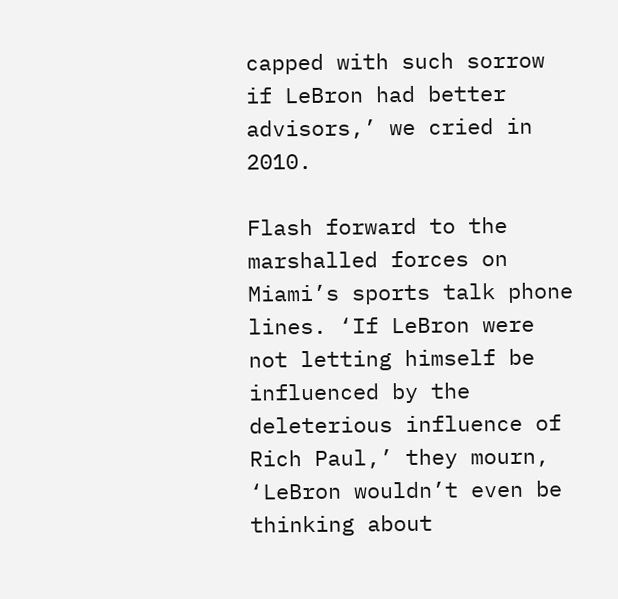capped with such sorrow if LeBron had better advisors,’ we cried in 2010.

Flash forward to the marshalled forces on Miami’s sports talk phone lines. ‘If LeBron were not letting himself be influenced by the deleterious influence of Rich Paul,’ they mourn, ‘LeBron wouldn’t even be thinking about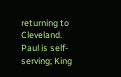returning to Cleveland. Paul is self-serving; King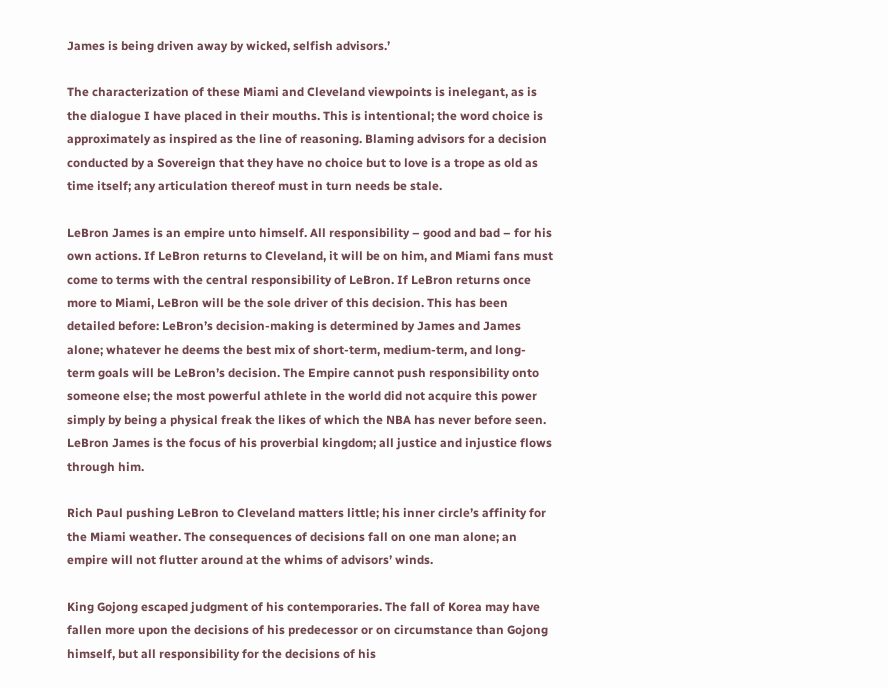James is being driven away by wicked, selfish advisors.’

The characterization of these Miami and Cleveland viewpoints is inelegant, as is the dialogue I have placed in their mouths. This is intentional; the word choice is approximately as inspired as the line of reasoning. Blaming advisors for a decision conducted by a Sovereign that they have no choice but to love is a trope as old as time itself; any articulation thereof must in turn needs be stale.

LeBron James is an empire unto himself. All responsibility – good and bad – for his own actions. If LeBron returns to Cleveland, it will be on him, and Miami fans must come to terms with the central responsibility of LeBron. If LeBron returns once more to Miami, LeBron will be the sole driver of this decision. This has been detailed before: LeBron’s decision-making is determined by James and James alone; whatever he deems the best mix of short-term, medium-term, and long-term goals will be LeBron’s decision. The Empire cannot push responsibility onto someone else; the most powerful athlete in the world did not acquire this power simply by being a physical freak the likes of which the NBA has never before seen. LeBron James is the focus of his proverbial kingdom; all justice and injustice flows through him.

Rich Paul pushing LeBron to Cleveland matters little; his inner circle’s affinity for the Miami weather. The consequences of decisions fall on one man alone; an empire will not flutter around at the whims of advisors’ winds.

King Gojong escaped judgment of his contemporaries. The fall of Korea may have fallen more upon the decisions of his predecessor or on circumstance than Gojong himself, but all responsibility for the decisions of his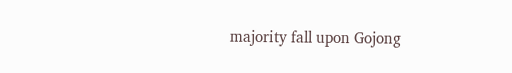majority fall upon Gojong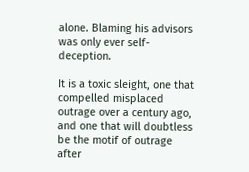alone. Blaming his advisors was only ever self-deception.

It is a toxic sleight, one that compelled misplaced outrage over a century ago, and one that will doubtless be the motif of outrage after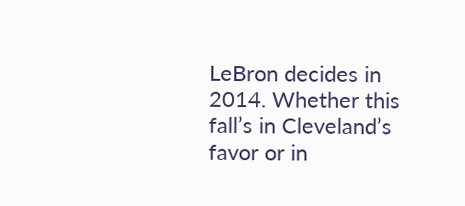LeBron decides in 2014. Whether this fall’s in Cleveland’s favor or in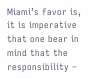Miami’s favor is, it is imperative that one bear in mind that the responsibility –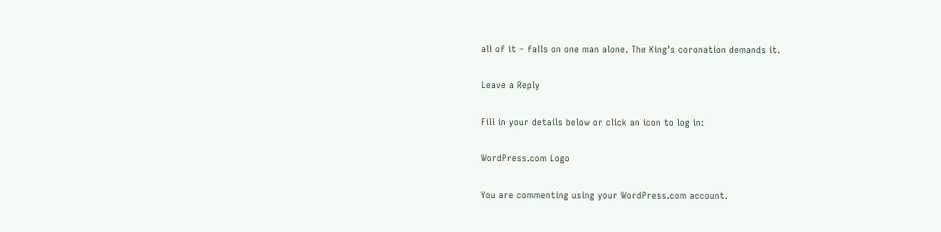all of it – falls on one man alone. The King’s coronation demands it.

Leave a Reply

Fill in your details below or click an icon to log in:

WordPress.com Logo

You are commenting using your WordPress.com account.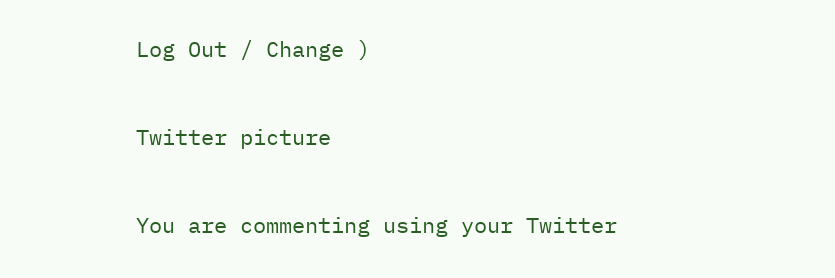Log Out / Change )

Twitter picture

You are commenting using your Twitter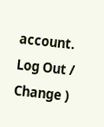account. Log Out / Change )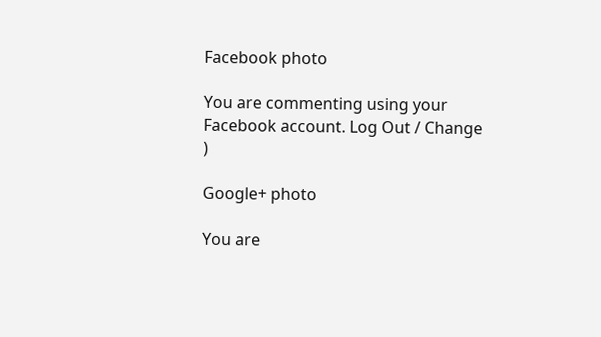Facebook photo

You are commenting using your Facebook account. Log Out / Change )

Google+ photo

You are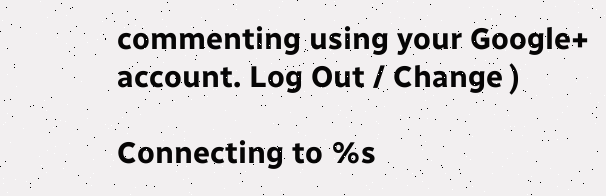commenting using your Google+ account. Log Out / Change )

Connecting to %s